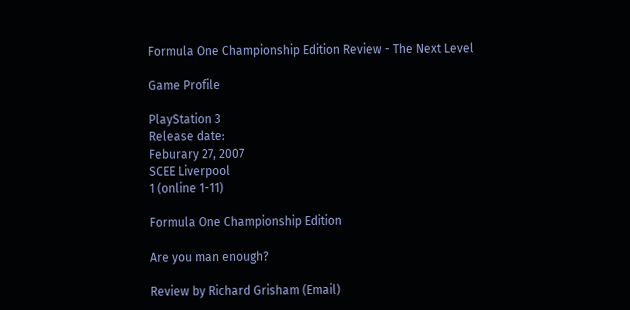Formula One Championship Edition Review - The Next Level

Game Profile

PlayStation 3
Release date:
Feburary 27, 2007
SCEE Liverpool
1 (online 1-11)

Formula One Championship Edition

Are you man enough?

Review by Richard Grisham (Email)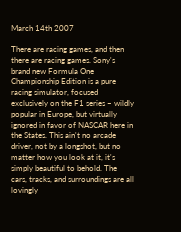March 14th 2007

There are racing games, and then there are racing games. Sony's brand new Formula One Championship Edition is a pure racing simulator, focused exclusively on the F1 series – wildly popular in Europe, but virtually ignored in favor of NASCAR here in the States. This ain't no arcade driver, not by a longshot, but no matter how you look at it, it's simply beautiful to behold. The cars, tracks, and surroundings are all lovingly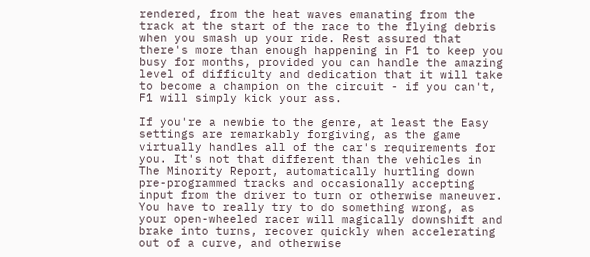rendered, from the heat waves emanating from the track at the start of the race to the flying debris when you smash up your ride. Rest assured that there's more than enough happening in F1 to keep you busy for months, provided you can handle the amazing level of difficulty and dedication that it will take to become a champion on the circuit - if you can't, F1 will simply kick your ass.

If you're a newbie to the genre, at least the Easy settings are remarkably forgiving, as the game virtually handles all of the car's requirements for you. It's not that different than the vehicles in The Minority Report, automatically hurtling down pre-programmed tracks and occasionally accepting input from the driver to turn or otherwise maneuver. You have to really try to do something wrong, as your open-wheeled racer will magically downshift and brake into turns, recover quickly when accelerating out of a curve, and otherwise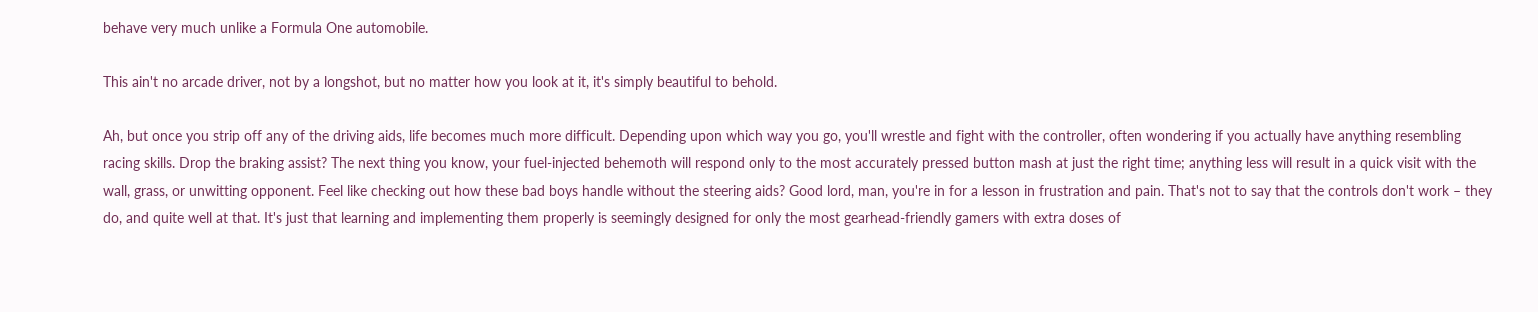behave very much unlike a Formula One automobile.

This ain't no arcade driver, not by a longshot, but no matter how you look at it, it's simply beautiful to behold.

Ah, but once you strip off any of the driving aids, life becomes much more difficult. Depending upon which way you go, you'll wrestle and fight with the controller, often wondering if you actually have anything resembling racing skills. Drop the braking assist? The next thing you know, your fuel-injected behemoth will respond only to the most accurately pressed button mash at just the right time; anything less will result in a quick visit with the wall, grass, or unwitting opponent. Feel like checking out how these bad boys handle without the steering aids? Good lord, man, you're in for a lesson in frustration and pain. That's not to say that the controls don't work – they do, and quite well at that. It's just that learning and implementing them properly is seemingly designed for only the most gearhead-friendly gamers with extra doses of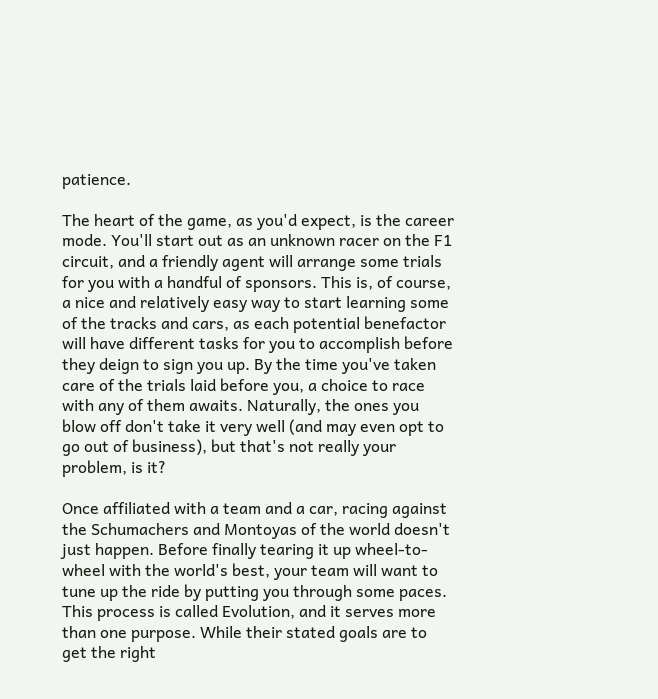patience.

The heart of the game, as you'd expect, is the career mode. You'll start out as an unknown racer on the F1 circuit, and a friendly agent will arrange some trials for you with a handful of sponsors. This is, of course, a nice and relatively easy way to start learning some of the tracks and cars, as each potential benefactor will have different tasks for you to accomplish before they deign to sign you up. By the time you've taken care of the trials laid before you, a choice to race with any of them awaits. Naturally, the ones you blow off don't take it very well (and may even opt to go out of business), but that's not really your problem, is it?

Once affiliated with a team and a car, racing against the Schumachers and Montoyas of the world doesn't just happen. Before finally tearing it up wheel-to-wheel with the world's best, your team will want to tune up the ride by putting you through some paces. This process is called Evolution, and it serves more than one purpose. While their stated goals are to get the right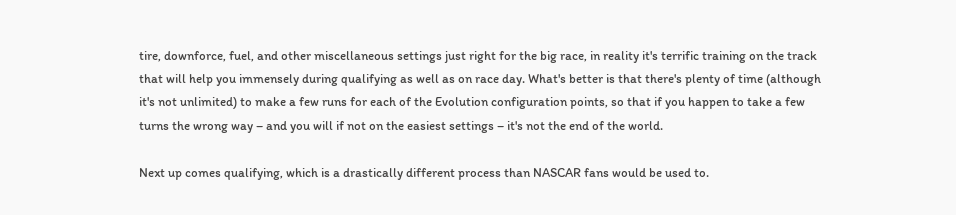tire, downforce, fuel, and other miscellaneous settings just right for the big race, in reality it's terrific training on the track that will help you immensely during qualifying as well as on race day. What's better is that there's plenty of time (although it's not unlimited) to make a few runs for each of the Evolution configuration points, so that if you happen to take a few turns the wrong way – and you will if not on the easiest settings – it's not the end of the world.

Next up comes qualifying, which is a drastically different process than NASCAR fans would be used to.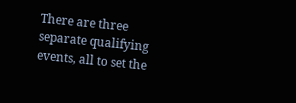There are three separate qualifying events, all to set the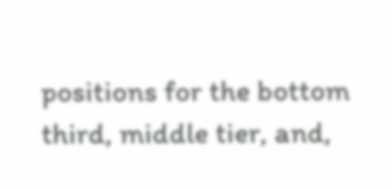positions for the bottom third, middle tier, and,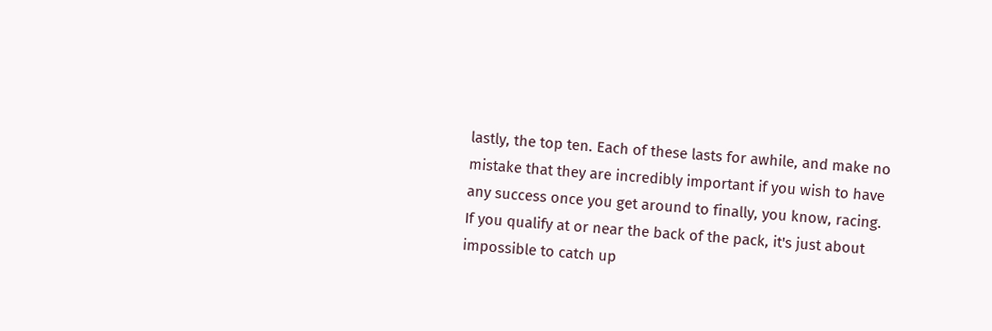lastly, the top ten. Each of these lasts for awhile, and make no mistake that they are incredibly important if you wish to have any success once you get around to finally, you know, racing. If you qualify at or near the back of the pack, it's just about impossible to catch up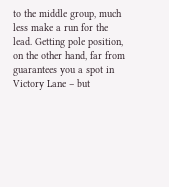to the middle group, much less make a run for the lead. Getting pole position, on the other hand, far from guarantees you a spot in Victory Lane – but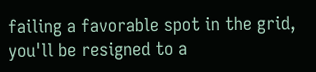failing a favorable spot in the grid, you'll be resigned to a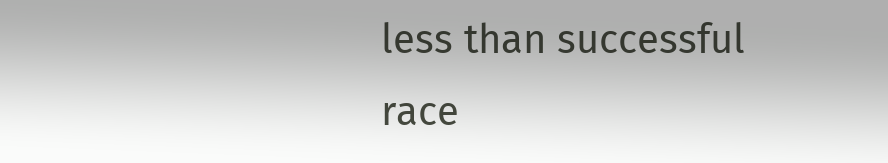less than successful race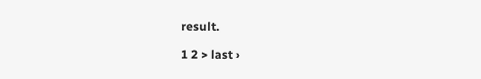result.

1 2 > last ›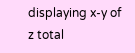displaying x-y of z total